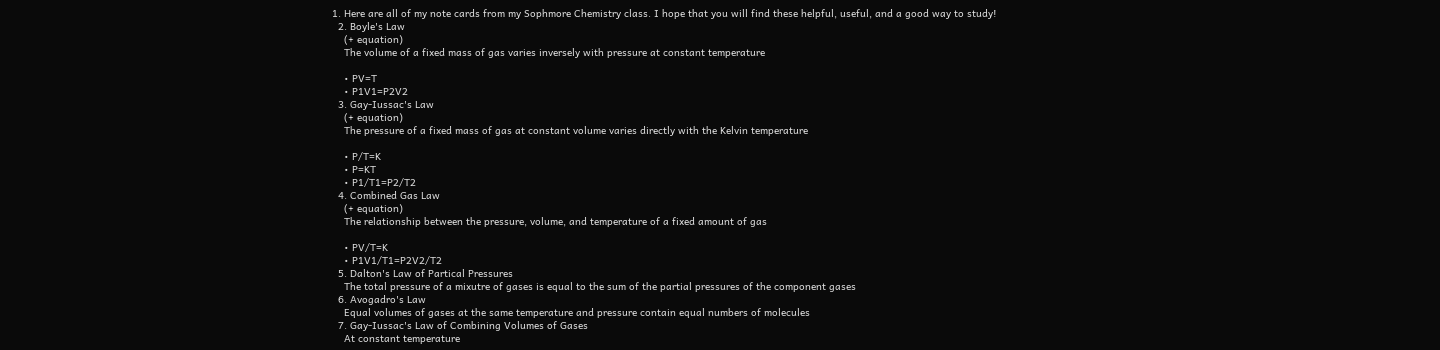1. Here are all of my note cards from my Sophmore Chemistry class. I hope that you will find these helpful, useful, and a good way to study!
  2. Boyle's Law
    (+ equation)
    The volume of a fixed mass of gas varies inversely with pressure at constant temperature

    • PV=T
    • P1V1=P2V2
  3. Gay-Iussac's Law
    (+ equation)
    The pressure of a fixed mass of gas at constant volume varies directly with the Kelvin temperature

    • P/T=K
    • P=KT
    • P1/T1=P2/T2
  4. Combined Gas Law
    (+ equation)
    The relationship between the pressure, volume, and temperature of a fixed amount of gas

    • PV/T=K
    • P1V1/T1=P2V2/T2
  5. Dalton's Law of Partical Pressures
    The total pressure of a mixutre of gases is equal to the sum of the partial pressures of the component gases
  6. Avogadro's Law
    Equal volumes of gases at the same temperature and pressure contain equal numbers of molecules
  7. Gay-Iussac's Law of Combining Volumes of Gases
    At constant temperature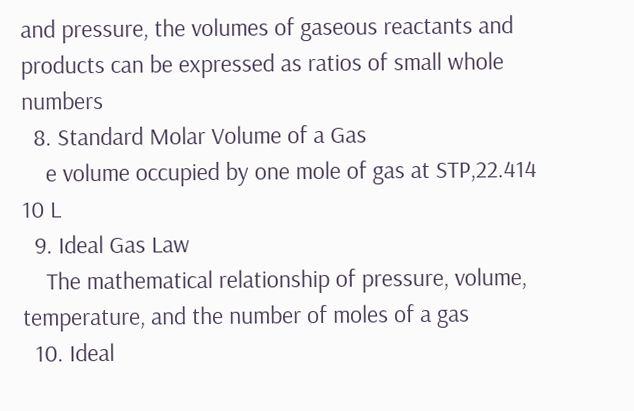and pressure, the volumes of gaseous reactants and products can be expressed as ratios of small whole numbers
  8. Standard Molar Volume of a Gas
    e volume occupied by one mole of gas at STP,22.414 10 L
  9. Ideal Gas Law
    The mathematical relationship of pressure, volume, temperature, and the number of moles of a gas
  10. Ideal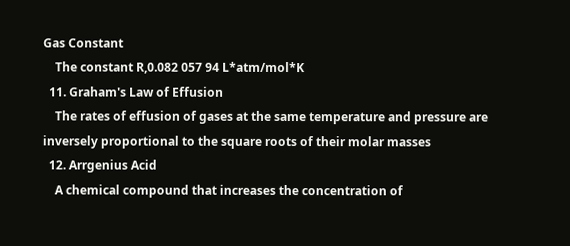Gas Constant
    The constant R,0.082 057 94 L*atm/mol*K
  11. Graham's Law of Effusion
    The rates of effusion of gases at the same temperature and pressure are inversely proportional to the square roots of their molar masses
  12. Arrgenius Acid
    A chemical compound that increases the concentration of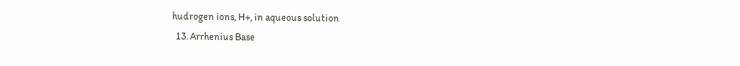hudrogen ions, H+, in aqueous solution
  13. Arrhenius Base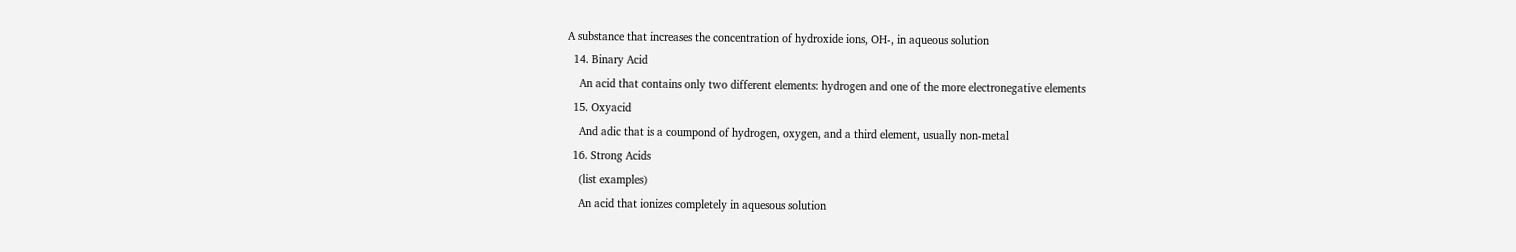A substance that increases the concentration of hydroxide ions, OH-, in aqueous solution
  14. Binary Acid
    An acid that contains only two different elements: hydrogen and one of the more electronegative elements
  15. Oxyacid
    And adic that is a coumpond of hydrogen, oxygen, and a third element, usually non-metal
  16. Strong Acids
    (list examples)
    An acid that ionizes completely in aquesous solution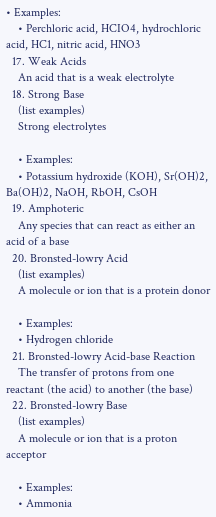• Examples:
    • Perchloric acid, HCIO4, hydrochloric acid, HC1, nitric acid, HNO3
  17. Weak Acids
    An acid that is a weak electrolyte
  18. Strong Base
    (list examples)
    Strong electrolytes

    • Examples:
    • Potassium hydroxide (KOH), Sr(OH)2, Ba(OH)2, NaOH, RbOH, CsOH
  19. Amphoteric
    Any species that can react as either an acid of a base
  20. Bronsted-lowry Acid
    (list examples)
    A molecule or ion that is a protein donor

    • Examples:
    • Hydrogen chloride
  21. Bronsted-lowry Acid-base Reaction
    The transfer of protons from one reactant (the acid) to another (the base)
  22. Bronsted-lowry Base
    (list examples)
    A molecule or ion that is a proton acceptor

    • Examples:
    • Ammonia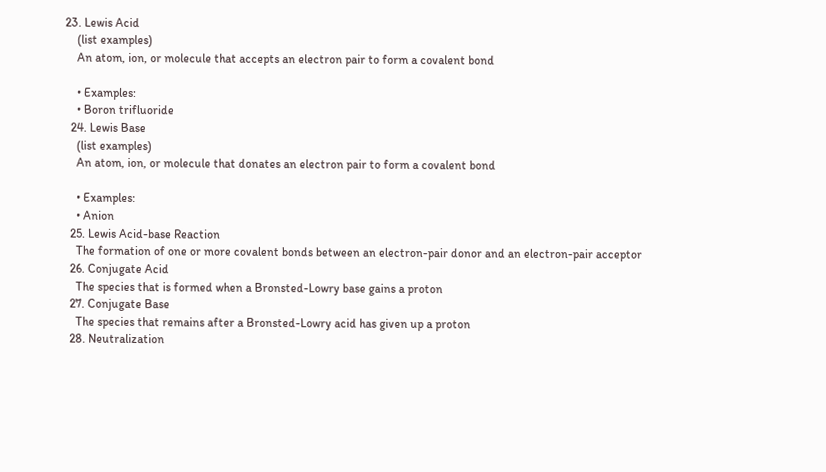23. Lewis Acid
    (list examples)
    An atom, ion, or molecule that accepts an electron pair to form a covalent bond

    • Examples:
    • Boron trifluoride
  24. Lewis Base
    (list examples)
    An atom, ion, or molecule that donates an electron pair to form a covalent bond

    • Examples:
    • Anion
  25. Lewis Acid-base Reaction
    The formation of one or more covalent bonds between an electron-pair donor and an electron-pair acceptor
  26. Conjugate Acid
    The species that is formed when a Bronsted-Lowry base gains a proton
  27. Conjugate Base
    The species that remains after a Bronsted-Lowry acid has given up a proton
  28. Neutralization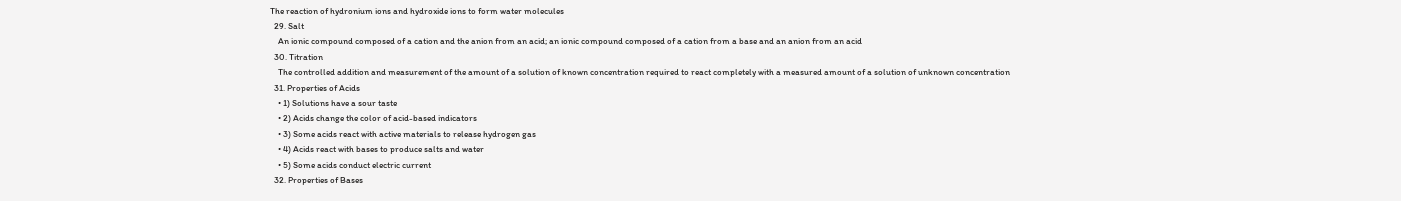The reaction of hydronium ions and hydroxide ions to form water molecules
  29. Salt
    An ionic compound composed of a cation and the anion from an acid; an ionic compound composed of a cation from a base and an anion from an acid
  30. Titration
    The controlled addition and measurement of the amount of a solution of known concentration required to react completely with a measured amount of a solution of unknown concentration
  31. Properties of Acids
    • 1) Solutions have a sour taste
    • 2) Acids change the color of acid-based indicators
    • 3) Some acids react with active materials to release hydrogen gas
    • 4) Acids react with bases to produce salts and water
    • 5) Some acids conduct electric current
  32. Properties of Bases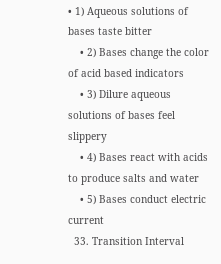• 1) Aqueous solutions of bases taste bitter
    • 2) Bases change the color of acid based indicators
    • 3) Dilure aqueous solutions of bases feel slippery
    • 4) Bases react with acids to produce salts and water
    • 5) Bases conduct electric current
  33. Transition Interval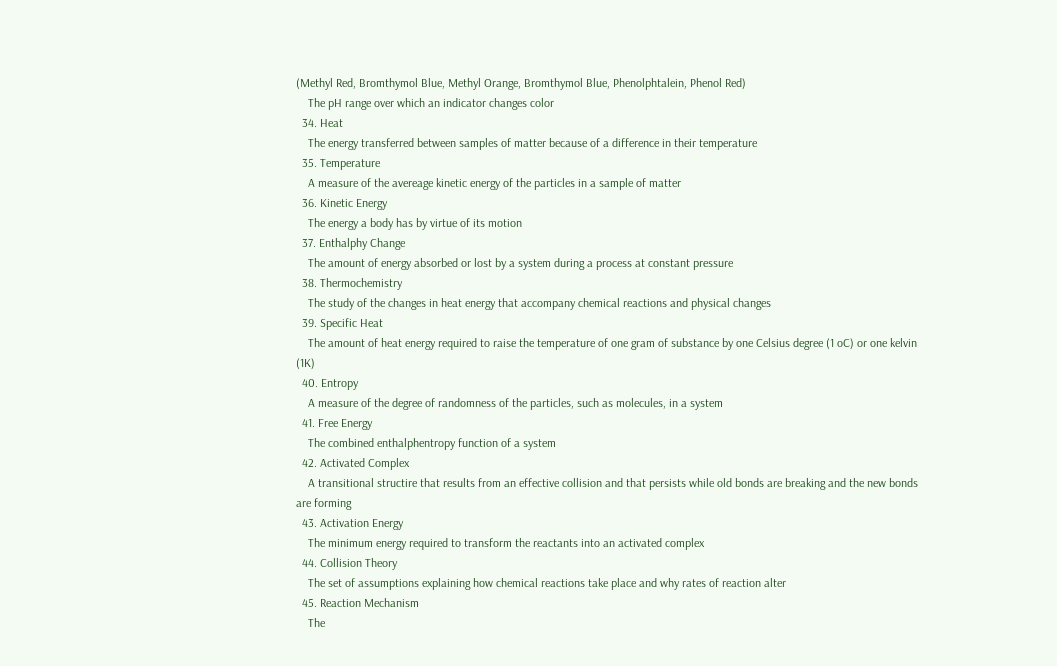(Methyl Red, Bromthymol Blue, Methyl Orange, Bromthymol Blue, Phenolphtalein, Phenol Red)
    The pH range over which an indicator changes color
  34. Heat
    The energy transferred between samples of matter because of a difference in their temperature
  35. Temperature
    A measure of the avereage kinetic energy of the particles in a sample of matter
  36. Kinetic Energy
    The energy a body has by virtue of its motion
  37. Enthalphy Change
    The amount of energy absorbed or lost by a system during a process at constant pressure
  38. Thermochemistry
    The study of the changes in heat energy that accompany chemical reactions and physical changes
  39. Specific Heat
    The amount of heat energy required to raise the temperature of one gram of substance by one Celsius degree (1 oC) or one kelvin (1K)
  40. Entropy
    A measure of the degree of randomness of the particles, such as molecules, in a system
  41. Free Energy
    The combined enthalphentropy function of a system
  42. Activated Complex
    A transitional structire that results from an effective collision and that persists while old bonds are breaking and the new bonds are forming
  43. Activation Energy
    The minimum energy required to transform the reactants into an activated complex
  44. Collision Theory
    The set of assumptions explaining how chemical reactions take place and why rates of reaction alter
  45. Reaction Mechanism
    The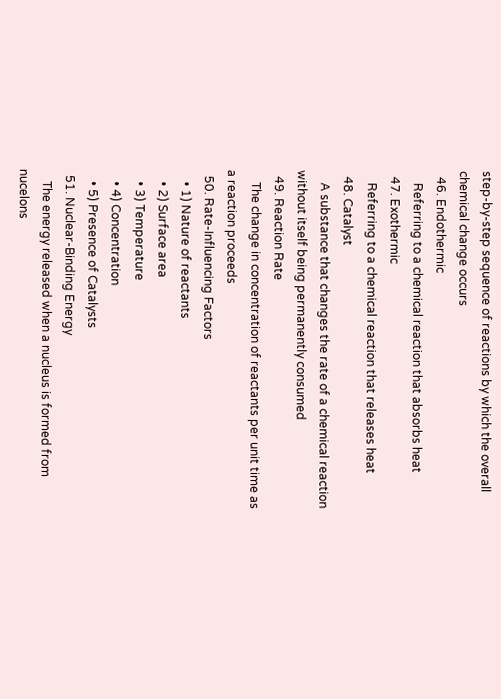step-by-step sequence of reactions by which the overall chemical change occurs
  46. Endothermic
    Referring to a chemical reaction that absorbs heat
  47. Exothermic
    Referring to a chemical reaction that releases heat
  48. Catalyst
    A substance that changes the rate of a chemical reaction without itself being permanently consumed
  49. Reaction Rate
    The change in concentration of reactants per unit time as a reaction proceeds
  50. Rate-Influencing Factors
    • 1) Nature of reactants
    • 2) Surface area
    • 3) Temperature
    • 4) Concentration
    • 5) Presence of Catalysts
  51. Nuclear-Binding Energy
    The energy released when a nucleus is formed from nucelons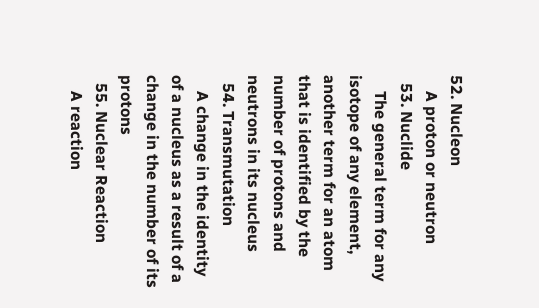52. Nucleon
    A proton or neutron
  53. Nuclide
    The general term for any isotope of any element, another term for an atom that is identified by the number of protons and neutrons in its nucleus
  54. Transmutation
    A change in the identity of a nucleus as a result of a change in the number of its protons
  55. Nuclear Reaction
    A reaction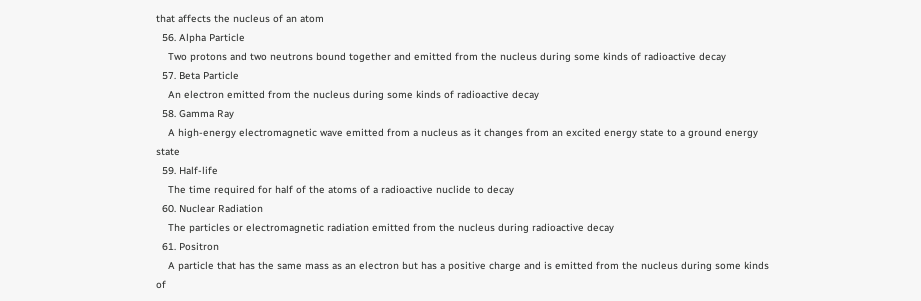that affects the nucleus of an atom
  56. Alpha Particle
    Two protons and two neutrons bound together and emitted from the nucleus during some kinds of radioactive decay
  57. Beta Particle
    An electron emitted from the nucleus during some kinds of radioactive decay
  58. Gamma Ray
    A high-energy electromagnetic wave emitted from a nucleus as it changes from an excited energy state to a ground energy state
  59. Half-life
    The time required for half of the atoms of a radioactive nuclide to decay
  60. Nuclear Radiation
    The particles or electromagnetic radiation emitted from the nucleus during radioactive decay
  61. Positron
    A particle that has the same mass as an electron but has a positive charge and is emitted from the nucleus during some kinds of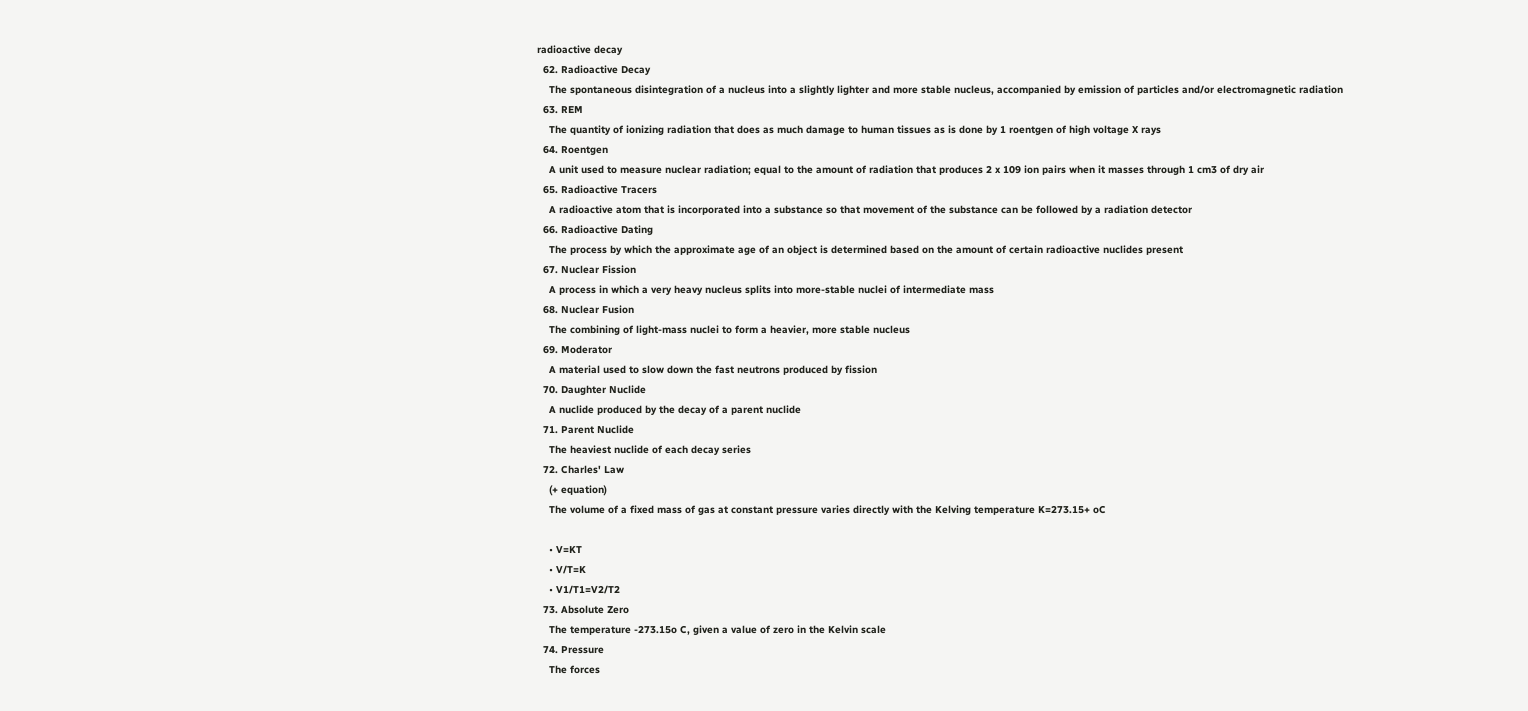radioactive decay
  62. Radioactive Decay
    The spontaneous disintegration of a nucleus into a slightly lighter and more stable nucleus, accompanied by emission of particles and/or electromagnetic radiation
  63. REM
    The quantity of ionizing radiation that does as much damage to human tissues as is done by 1 roentgen of high voltage X rays
  64. Roentgen
    A unit used to measure nuclear radiation; equal to the amount of radiation that produces 2 x 109 ion pairs when it masses through 1 cm3 of dry air
  65. Radioactive Tracers
    A radioactive atom that is incorporated into a substance so that movement of the substance can be followed by a radiation detector
  66. Radioactive Dating
    The process by which the approximate age of an object is determined based on the amount of certain radioactive nuclides present
  67. Nuclear Fission
    A process in which a very heavy nucleus splits into more-stable nuclei of intermediate mass
  68. Nuclear Fusion
    The combining of light-mass nuclei to form a heavier, more stable nucleus
  69. Moderator
    A material used to slow down the fast neutrons produced by fission
  70. Daughter Nuclide
    A nuclide produced by the decay of a parent nuclide
  71. Parent Nuclide
    The heaviest nuclide of each decay series
  72. Charles' Law
    (+ equation)
    The volume of a fixed mass of gas at constant pressure varies directly with the Kelving temperature K=273.15+ oC

    • V=KT
    • V/T=K
    • V1/T1=V2/T2
  73. Absolute Zero
    The temperature -273.15o C, given a value of zero in the Kelvin scale
  74. Pressure
    The forces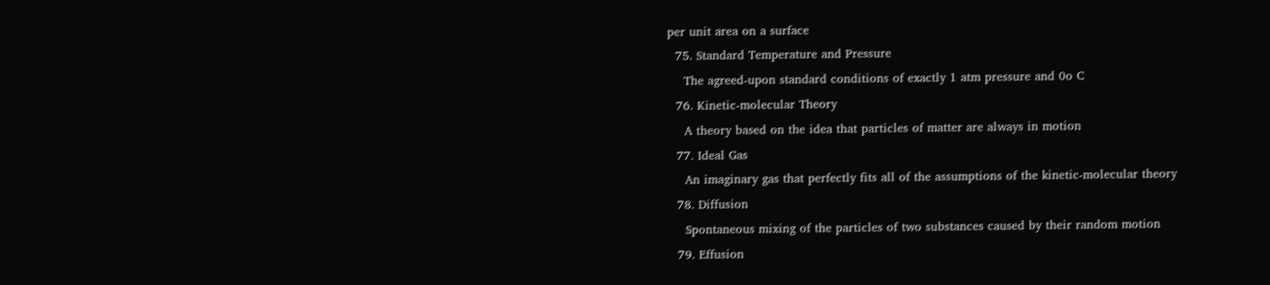per unit area on a surface
  75. Standard Temperature and Pressure
    The agreed-upon standard conditions of exactly 1 atm pressure and 0o C
  76. Kinetic-molecular Theory
    A theory based on the idea that particles of matter are always in motion
  77. Ideal Gas
    An imaginary gas that perfectly fits all of the assumptions of the kinetic-molecular theory
  78. Diffusion
    Spontaneous mixing of the particles of two substances caused by their random motion
  79. Effusion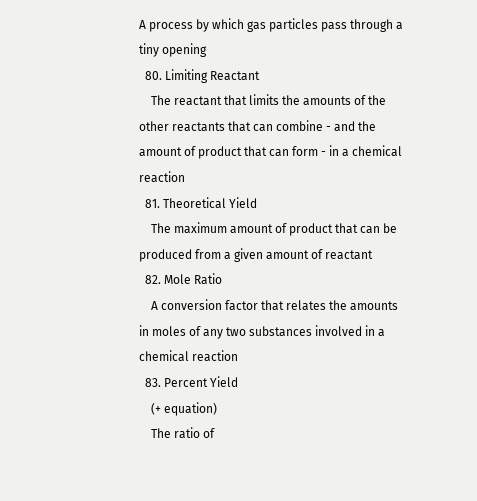A process by which gas particles pass through a tiny opening
  80. Limiting Reactant
    The reactant that limits the amounts of the other reactants that can combine - and the amount of product that can form - in a chemical reaction
  81. Theoretical Yield
    The maximum amount of product that can be produced from a given amount of reactant
  82. Mole Ratio
    A conversion factor that relates the amounts in moles of any two substances involved in a chemical reaction
  83. Percent Yield
    (+ equation)
    The ratio of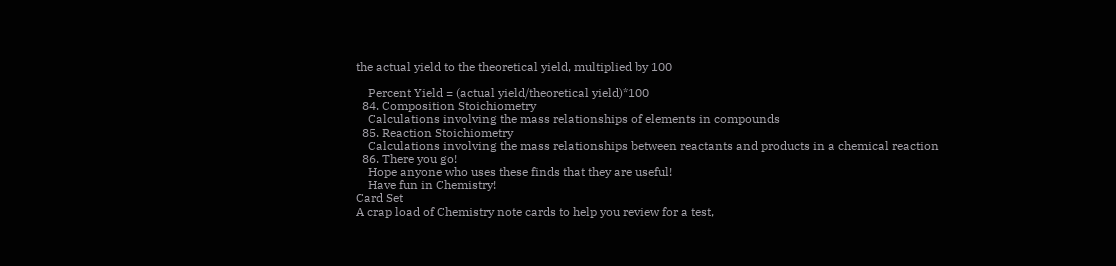the actual yield to the theoretical yield, multiplied by 100

    Percent Yield = (actual yield/theoretical yield)*100
  84. Composition Stoichiometry
    Calculations involving the mass relationships of elements in compounds
  85. Reaction Stoichiometry
    Calculations involving the mass relationships between reactants and products in a chemical reaction
  86. There you go!
    Hope anyone who uses these finds that they are useful!
    Have fun in Chemistry!
Card Set
A crap load of Chemistry note cards to help you review for a test,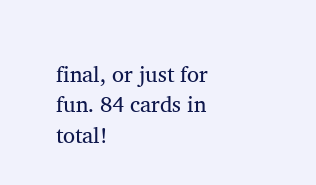final, or just for fun. 84 cards in total!